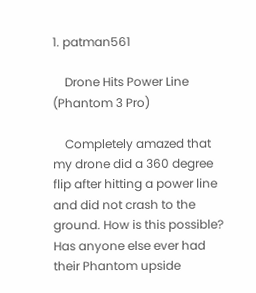1. patman561

    Drone Hits Power Line (Phantom 3 Pro)

    Completely amazed that my drone did a 360 degree flip after hitting a power line and did not crash to the ground. How is this possible? Has anyone else ever had their Phantom upside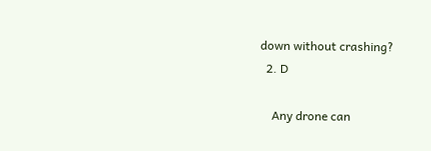down without crashing?
  2. D

    Any drone can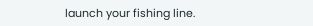launch your fishing line.